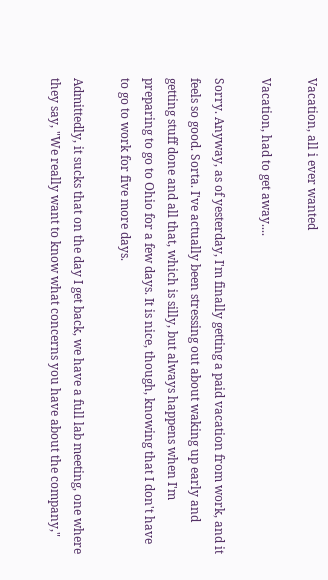Vacation, all i ever wanted

Vacation, had to get away....

Sorry. Anyway, as of yesterday, I'm finally getting a paid vacation from work, and it feels so good. Sorta. I've actually been stressing out about waking up early and getting stuff done and all that, which is silly, but always happens when I'm preparing to go to Ohio for a few days. It is nice, though, knowing that I don't have to go to work for five more days.

Admittedly, it sucks that on the day I get back, we have a full lab meeting, one where they say, "We really want to know what concerns you have about the company,"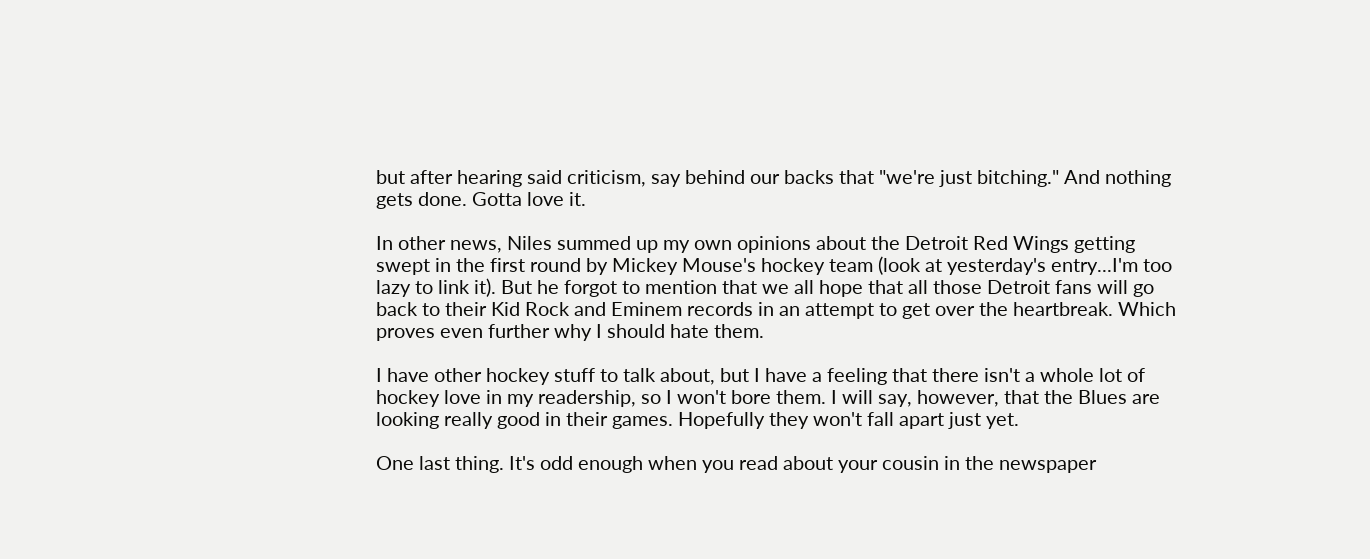but after hearing said criticism, say behind our backs that "we're just bitching." And nothing gets done. Gotta love it.

In other news, Niles summed up my own opinions about the Detroit Red Wings getting swept in the first round by Mickey Mouse's hockey team (look at yesterday's entry...I'm too lazy to link it). But he forgot to mention that we all hope that all those Detroit fans will go back to their Kid Rock and Eminem records in an attempt to get over the heartbreak. Which proves even further why I should hate them.

I have other hockey stuff to talk about, but I have a feeling that there isn't a whole lot of hockey love in my readership, so I won't bore them. I will say, however, that the Blues are looking really good in their games. Hopefully they won't fall apart just yet.

One last thing. It's odd enough when you read about your cousin in the newspaper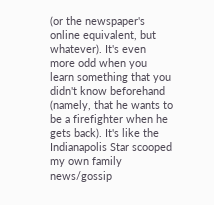(or the newspaper's online equivalent, but whatever). It's even more odd when you learn something that you didn't know beforehand (namely, that he wants to be a firefighter when he gets back). It's like the Indianapolis Star scooped my own family news/gossip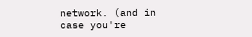network. (and in case you're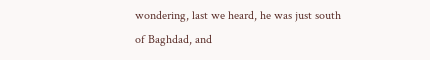wondering, last we heard, he was just south of Baghdad, and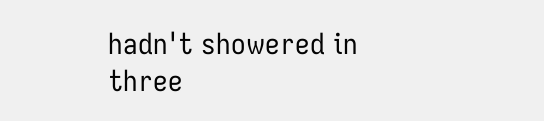hadn't showered in three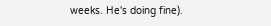weeks. He's doing fine).